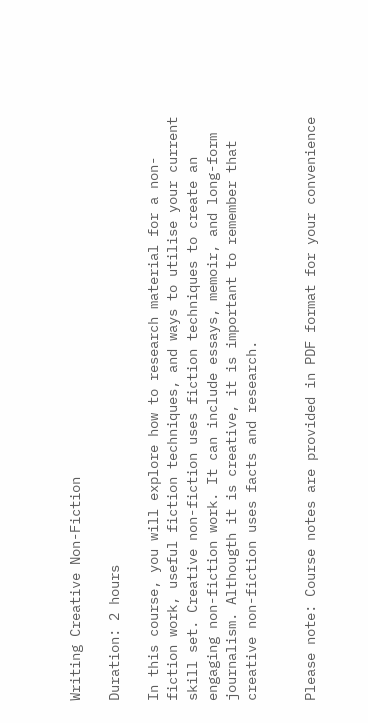Writing Creative Non-Fiction

Duration: 2 hours

In this course, you will explore how to research material for a non-fiction work, useful fiction techniques, and ways to utilise your current skill set. Creative non-fiction uses fiction techniques to create an engaging non-fiction work. It can include essays, memoir, and long-form journalism. Althougth it is creative, it is important to remember that creative non-fiction uses facts and research.


Please note: Course notes are provided in PDF format for your convenience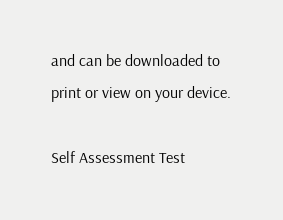and can be downloaded to print or view on your device.

Self Assessment Test